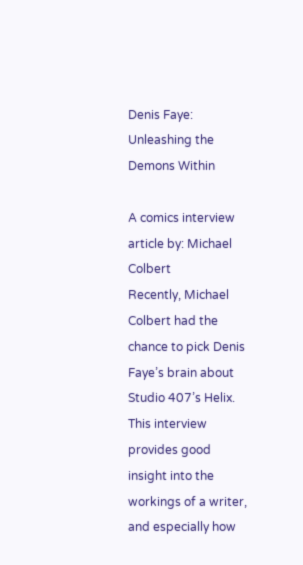Denis Faye: Unleashing the Demons Within

A comics interview article by: Michael Colbert
Recently, Michael Colbert had the chance to pick Denis Faye’s brain about Studio 407’s Helix. This interview provides good insight into the workings of a writer, and especially how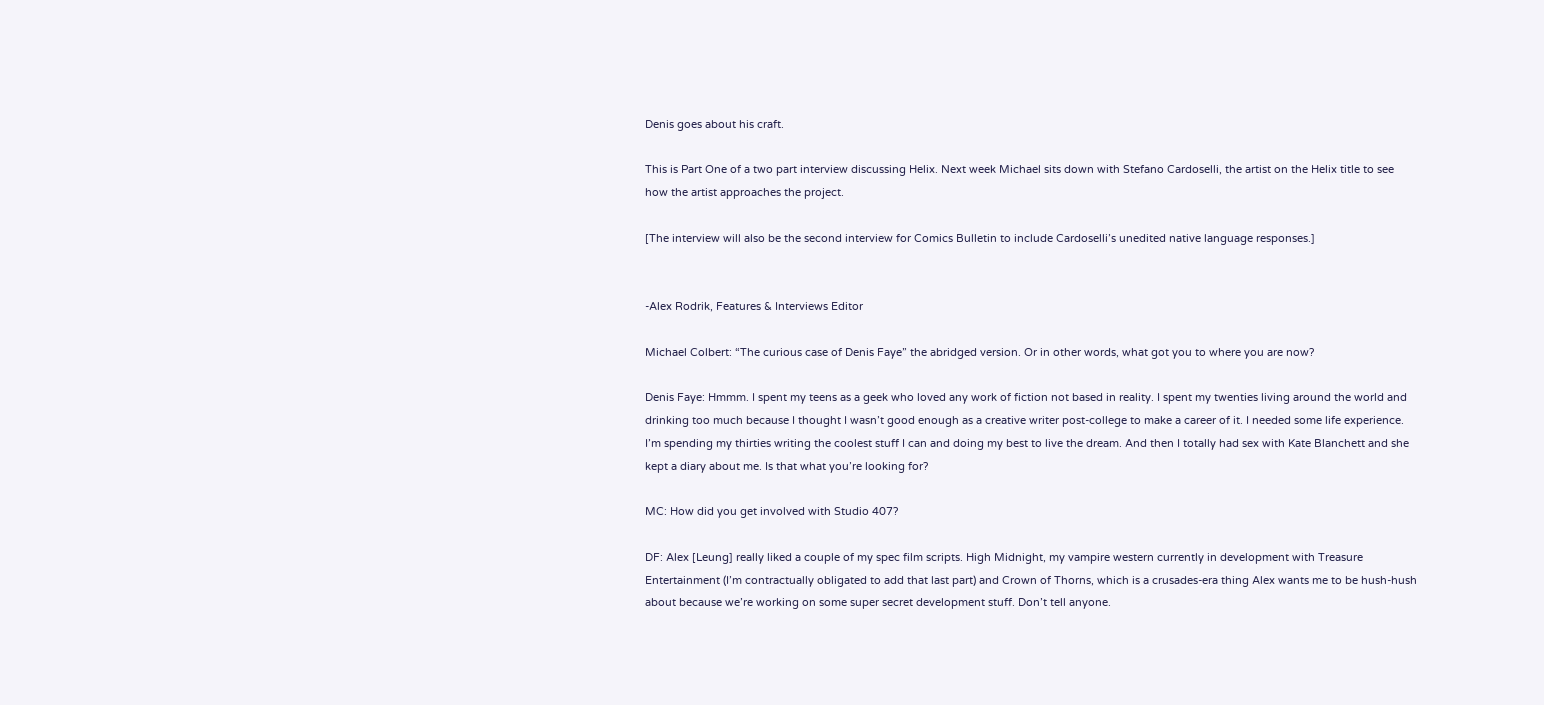Denis goes about his craft.

This is Part One of a two part interview discussing Helix. Next week Michael sits down with Stefano Cardoselli, the artist on the Helix title to see how the artist approaches the project.

[The interview will also be the second interview for Comics Bulletin to include Cardoselli’s unedited native language responses.]


-Alex Rodrik, Features & Interviews Editor

Michael Colbert: “The curious case of Denis Faye” the abridged version. Or in other words, what got you to where you are now?

Denis Faye: Hmmm. I spent my teens as a geek who loved any work of fiction not based in reality. I spent my twenties living around the world and drinking too much because I thought I wasn’t good enough as a creative writer post-college to make a career of it. I needed some life experience. I’m spending my thirties writing the coolest stuff I can and doing my best to live the dream. And then I totally had sex with Kate Blanchett and she kept a diary about me. Is that what you’re looking for?

MC: How did you get involved with Studio 407?

DF: Alex [Leung] really liked a couple of my spec film scripts. High Midnight, my vampire western currently in development with Treasure Entertainment (I’m contractually obligated to add that last part) and Crown of Thorns, which is a crusades-era thing Alex wants me to be hush-hush about because we’re working on some super secret development stuff. Don’t tell anyone.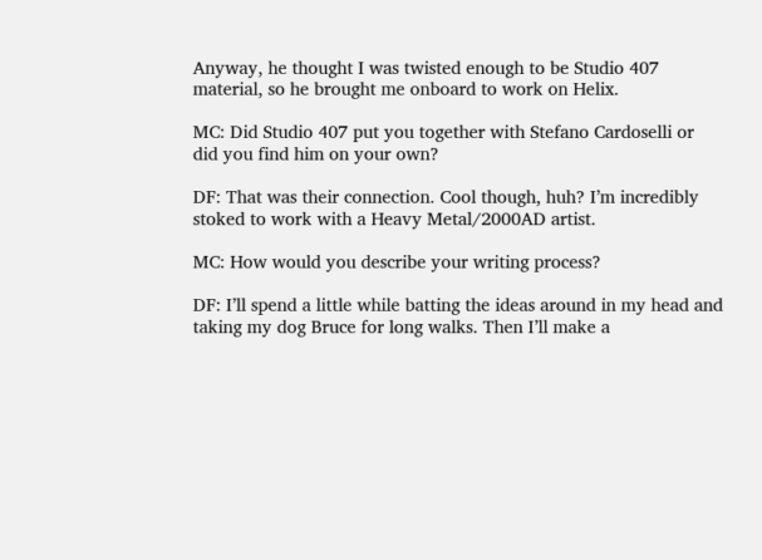Anyway, he thought I was twisted enough to be Studio 407 material, so he brought me onboard to work on Helix.

MC: Did Studio 407 put you together with Stefano Cardoselli or did you find him on your own?

DF: That was their connection. Cool though, huh? I’m incredibly stoked to work with a Heavy Metal/2000AD artist.

MC: How would you describe your writing process?

DF: I’ll spend a little while batting the ideas around in my head and taking my dog Bruce for long walks. Then I’ll make a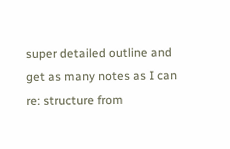super detailed outline and get as many notes as I can re: structure from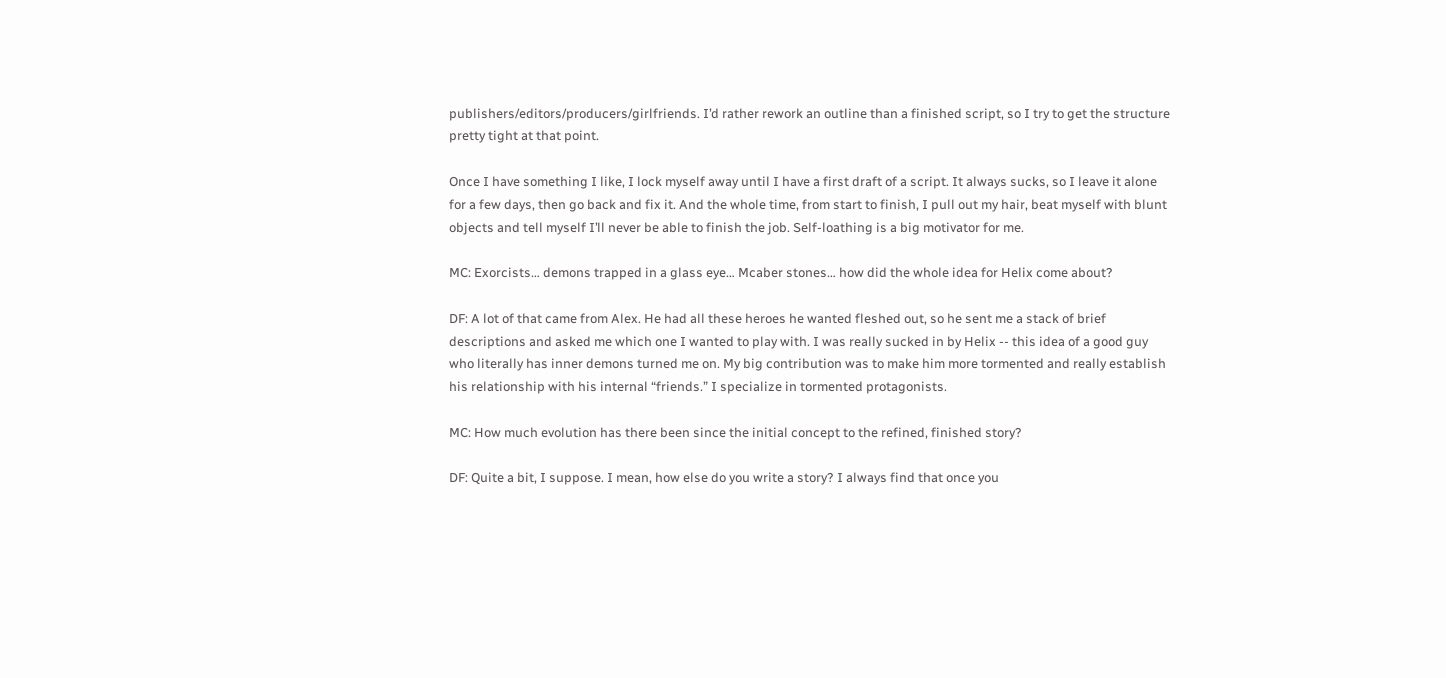publishers/editors/producers/girlfriends. I’d rather rework an outline than a finished script, so I try to get the structure pretty tight at that point.

Once I have something I like, I lock myself away until I have a first draft of a script. It always sucks, so I leave it alone for a few days, then go back and fix it. And the whole time, from start to finish, I pull out my hair, beat myself with blunt objects and tell myself I’ll never be able to finish the job. Self-loathing is a big motivator for me.

MC: Exorcists… demons trapped in a glass eye… Mcaber stones… how did the whole idea for Helix come about?

DF: A lot of that came from Alex. He had all these heroes he wanted fleshed out, so he sent me a stack of brief descriptions and asked me which one I wanted to play with. I was really sucked in by Helix -- this idea of a good guy who literally has inner demons turned me on. My big contribution was to make him more tormented and really establish his relationship with his internal “friends.” I specialize in tormented protagonists.

MC: How much evolution has there been since the initial concept to the refined, finished story?

DF: Quite a bit, I suppose. I mean, how else do you write a story? I always find that once you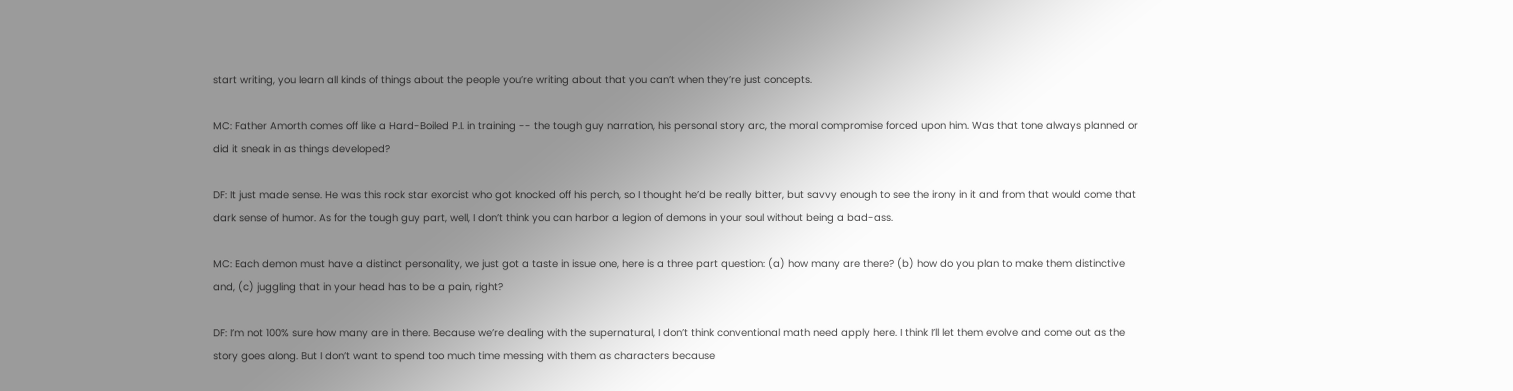start writing, you learn all kinds of things about the people you’re writing about that you can’t when they’re just concepts.

MC: Father Amorth comes off like a Hard-Boiled P.I. in training -- the tough guy narration, his personal story arc, the moral compromise forced upon him. Was that tone always planned or did it sneak in as things developed?

DF: It just made sense. He was this rock star exorcist who got knocked off his perch, so I thought he’d be really bitter, but savvy enough to see the irony in it and from that would come that dark sense of humor. As for the tough guy part, well, I don’t think you can harbor a legion of demons in your soul without being a bad-ass.

MC: Each demon must have a distinct personality, we just got a taste in issue one, here is a three part question: (a) how many are there? (b) how do you plan to make them distinctive and, (c) juggling that in your head has to be a pain, right?

DF: I’m not 100% sure how many are in there. Because we’re dealing with the supernatural, I don’t think conventional math need apply here. I think I’ll let them evolve and come out as the story goes along. But I don’t want to spend too much time messing with them as characters because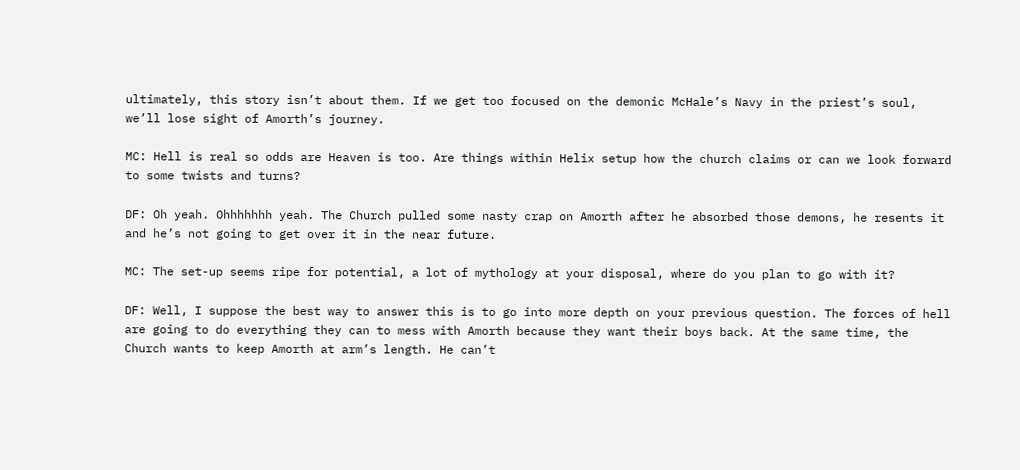ultimately, this story isn’t about them. If we get too focused on the demonic McHale’s Navy in the priest’s soul, we’ll lose sight of Amorth’s journey.

MC: Hell is real so odds are Heaven is too. Are things within Helix setup how the church claims or can we look forward to some twists and turns?

DF: Oh yeah. Ohhhhhhh yeah. The Church pulled some nasty crap on Amorth after he absorbed those demons, he resents it and he’s not going to get over it in the near future.

MC: The set-up seems ripe for potential, a lot of mythology at your disposal, where do you plan to go with it?

DF: Well, I suppose the best way to answer this is to go into more depth on your previous question. The forces of hell are going to do everything they can to mess with Amorth because they want their boys back. At the same time, the Church wants to keep Amorth at arm’s length. He can’t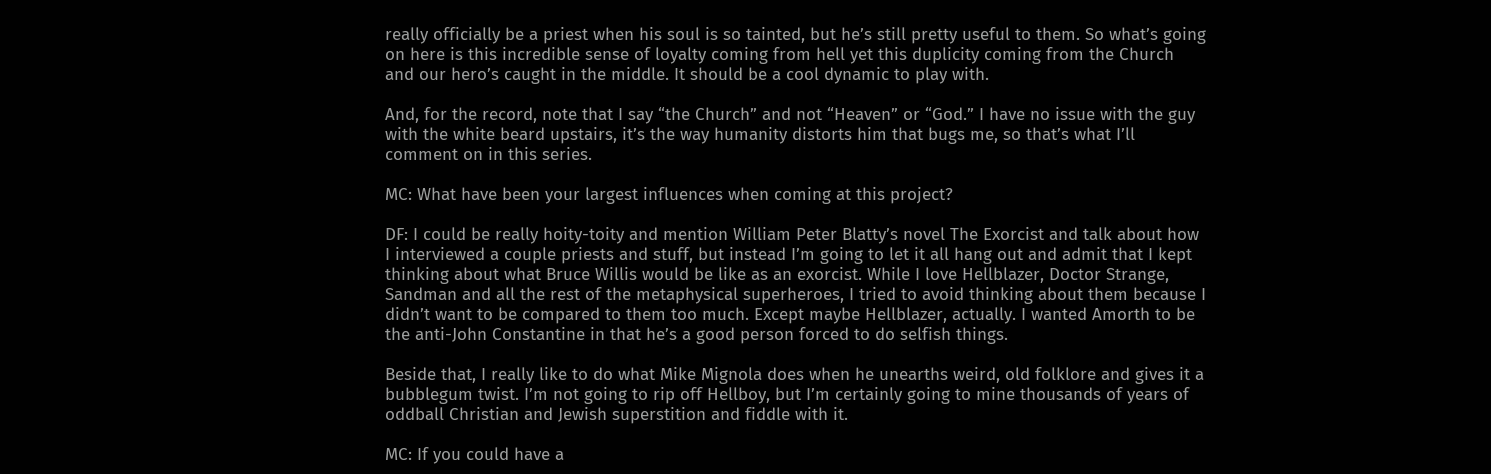really officially be a priest when his soul is so tainted, but he’s still pretty useful to them. So what’s going on here is this incredible sense of loyalty coming from hell yet this duplicity coming from the Church and our hero’s caught in the middle. It should be a cool dynamic to play with.

And, for the record, note that I say “the Church” and not “Heaven” or “God.” I have no issue with the guy with the white beard upstairs, it’s the way humanity distorts him that bugs me, so that’s what I’ll comment on in this series.

MC: What have been your largest influences when coming at this project?

DF: I could be really hoity-toity and mention William Peter Blatty’s novel The Exorcist and talk about how I interviewed a couple priests and stuff, but instead I’m going to let it all hang out and admit that I kept thinking about what Bruce Willis would be like as an exorcist. While I love Hellblazer, Doctor Strange, Sandman and all the rest of the metaphysical superheroes, I tried to avoid thinking about them because I didn’t want to be compared to them too much. Except maybe Hellblazer, actually. I wanted Amorth to be the anti-John Constantine in that he’s a good person forced to do selfish things.

Beside that, I really like to do what Mike Mignola does when he unearths weird, old folklore and gives it a bubblegum twist. I’m not going to rip off Hellboy, but I’m certainly going to mine thousands of years of oddball Christian and Jewish superstition and fiddle with it.

MC: If you could have a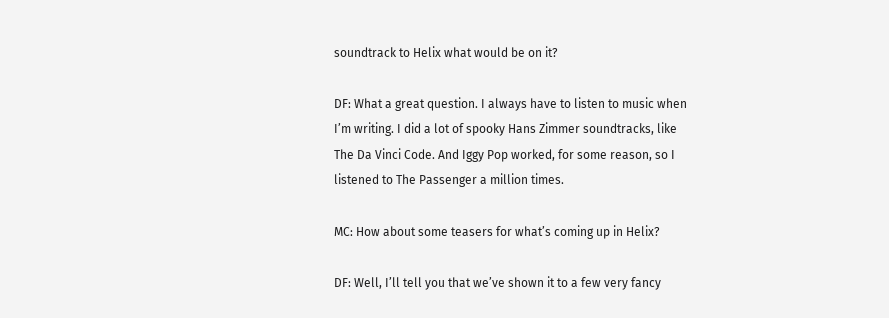soundtrack to Helix what would be on it?

DF: What a great question. I always have to listen to music when I’m writing. I did a lot of spooky Hans Zimmer soundtracks, like The Da Vinci Code. And Iggy Pop worked, for some reason, so I listened to The Passenger a million times.

MC: How about some teasers for what’s coming up in Helix?

DF: Well, I’ll tell you that we’ve shown it to a few very fancy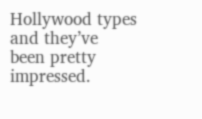Hollywood types and they’ve been pretty impressed.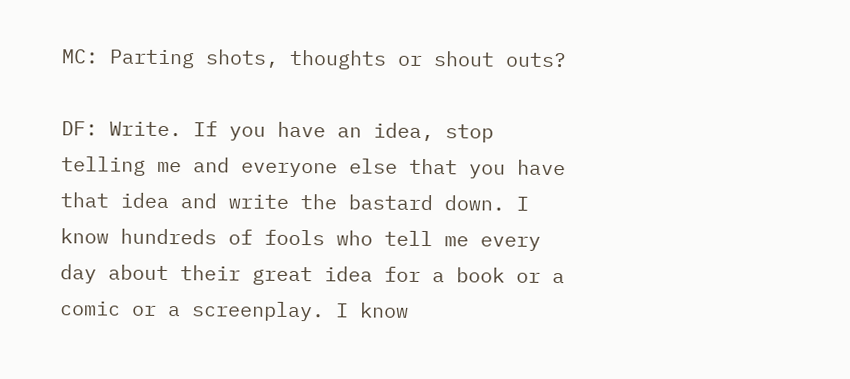MC: Parting shots, thoughts or shout outs?

DF: Write. If you have an idea, stop telling me and everyone else that you have that idea and write the bastard down. I know hundreds of fools who tell me every day about their great idea for a book or a comic or a screenplay. I know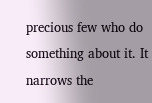precious few who do something about it. It narrows the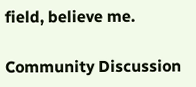field, believe me.

Community Discussion